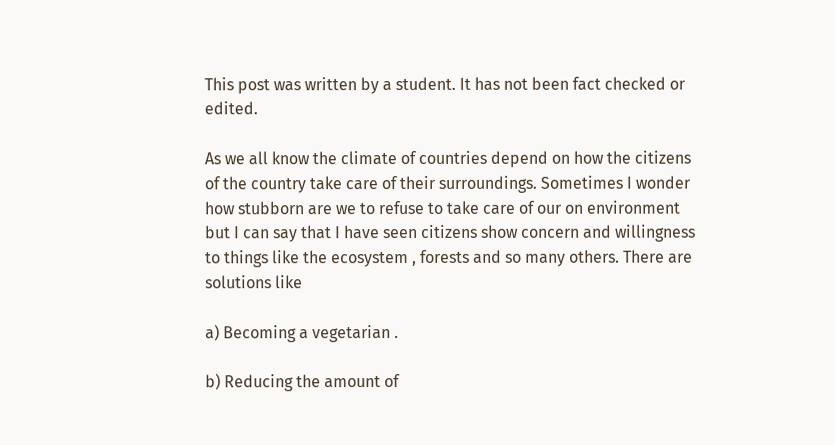This post was written by a student. It has not been fact checked or edited.

As we all know the climate of countries depend on how the citizens of the country take care of their surroundings. Sometimes I wonder how stubborn are we to refuse to take care of our on environment but I can say that I have seen citizens show concern and willingness to things like the ecosystem , forests and so many others. There are solutions like

a) Becoming a vegetarian .

b) Reducing the amount of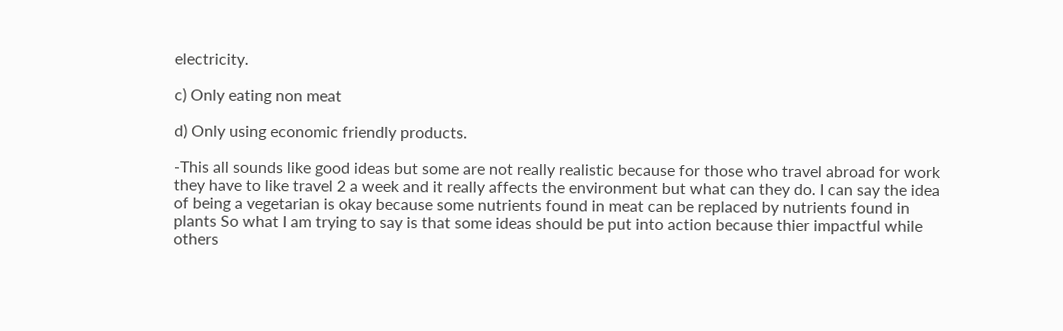electricity.

c) Only eating non meat

d) Only using economic friendly products.

-This all sounds like good ideas but some are not really realistic because for those who travel abroad for work they have to like travel 2 a week and it really affects the environment but what can they do. I can say the idea of being a vegetarian is okay because some nutrients found in meat can be replaced by nutrients found in plants So what I am trying to say is that some ideas should be put into action because thier impactful while others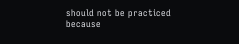should not be practiced because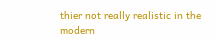thier not really realistic in the modern